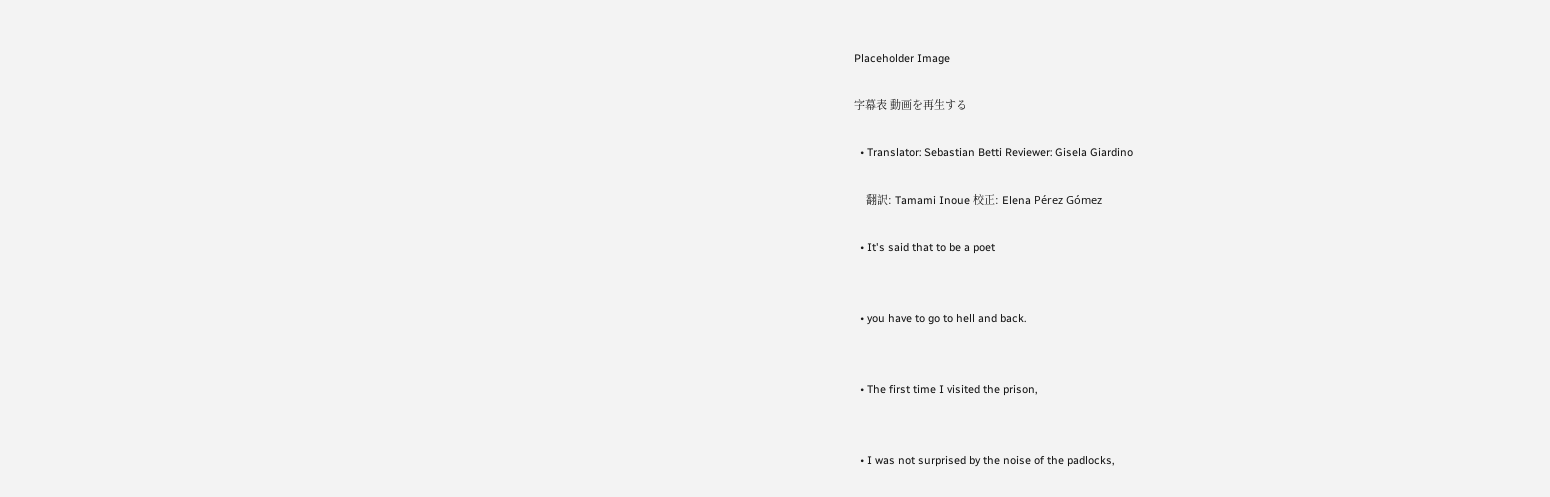Placeholder Image

字幕表 動画を再生する

  • Translator: Sebastian Betti Reviewer: Gisela Giardino

    翻訳: Tamami Inoue 校正: Elena Pérez Gómez

  • It's said that to be a poet


  • you have to go to hell and back.


  • The first time I visited the prison,


  • I was not surprised by the noise of the padlocks,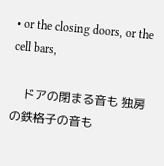• or the closing doors, or the cell bars,

    ドアの閉まる音も 独房の鉄格子の音も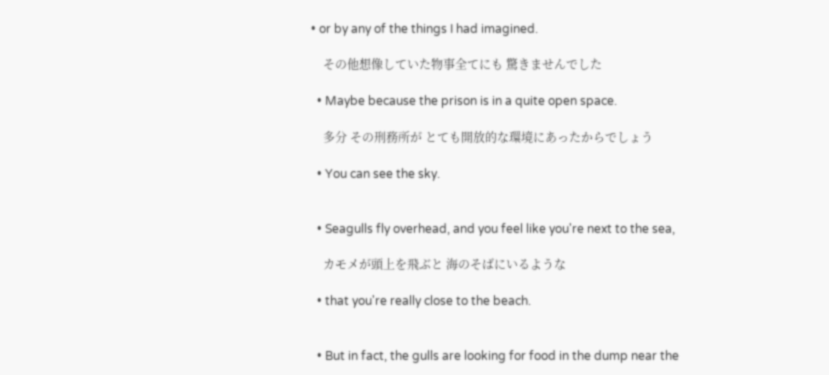• or by any of the things I had imagined.

    その他想像していた物事全てにも 驚きませんでした

  • Maybe because the prison is in a quite open space.

    多分 その刑務所が とても開放的な環境にあったからでしょう

  • You can see the sky.


  • Seagulls fly overhead, and you feel like you're next to the sea,

    カモメが頭上を飛ぶと 海のそばにいるような

  • that you're really close to the beach.


  • But in fact, the gulls are looking for food in the dump near the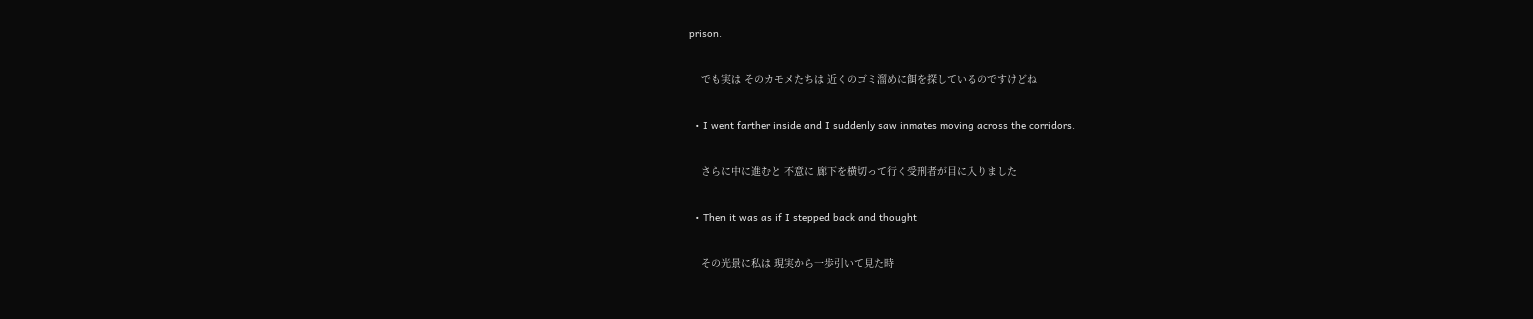prison.

    でも実は そのカモメたちは 近くのゴミ溜めに餌を探しているのですけどね

  • I went farther inside and I suddenly saw inmates moving across the corridors.

    さらに中に進むと 不意に 廊下を横切って行く受刑者が目に入りました

  • Then it was as if I stepped back and thought

    その光景に私は 現実から一歩引いて見た時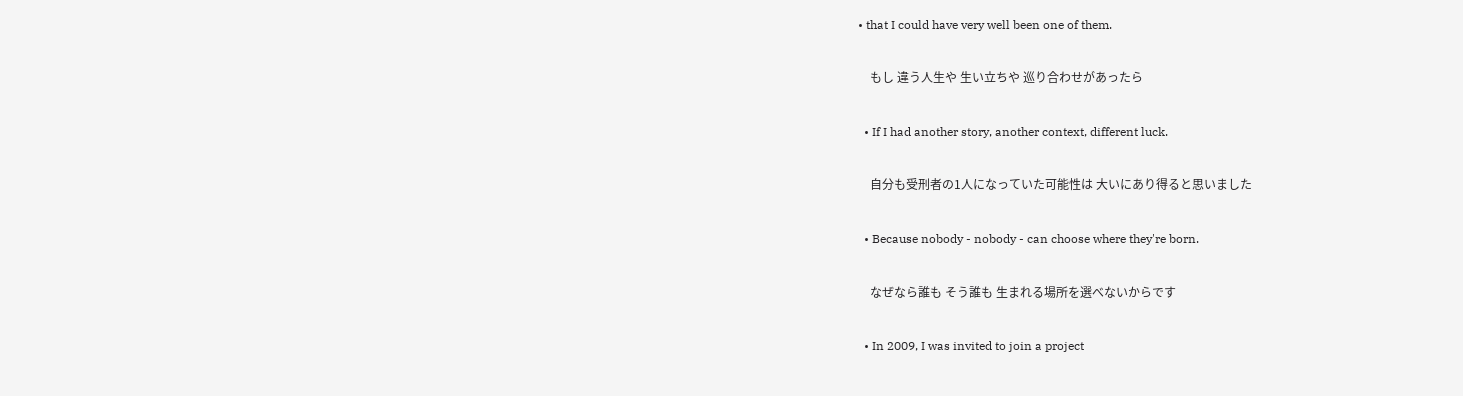• that I could have very well been one of them.

    もし 違う人生や 生い立ちや 巡り合わせがあったら

  • If I had another story, another context, different luck.

    自分も受刑者の1人になっていた可能性は 大いにあり得ると思いました

  • Because nobody - nobody - can choose where they're born.

    なぜなら誰も そう誰も 生まれる場所を選べないからです

  • In 2009, I was invited to join a project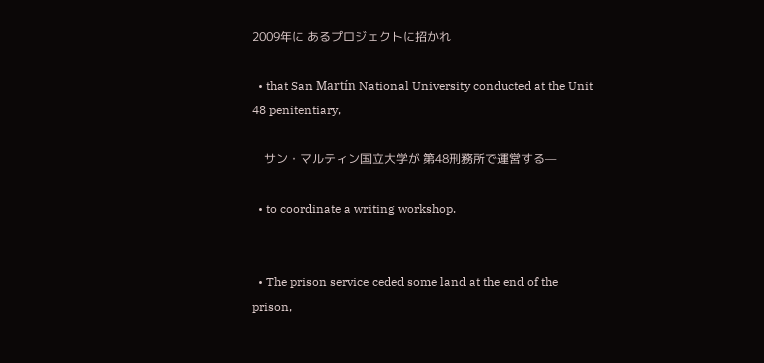2009年に あるプロジェクトに招かれ

  • that San Martín National University conducted at the Unit 48 penitentiary,

    サン・マルティン国立大学が 第48刑務所で運営する—

  • to coordinate a writing workshop.


  • The prison service ceded some land at the end of the prison,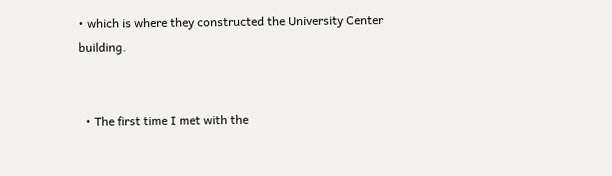• which is where they constructed the University Center building.


  • The first time I met with the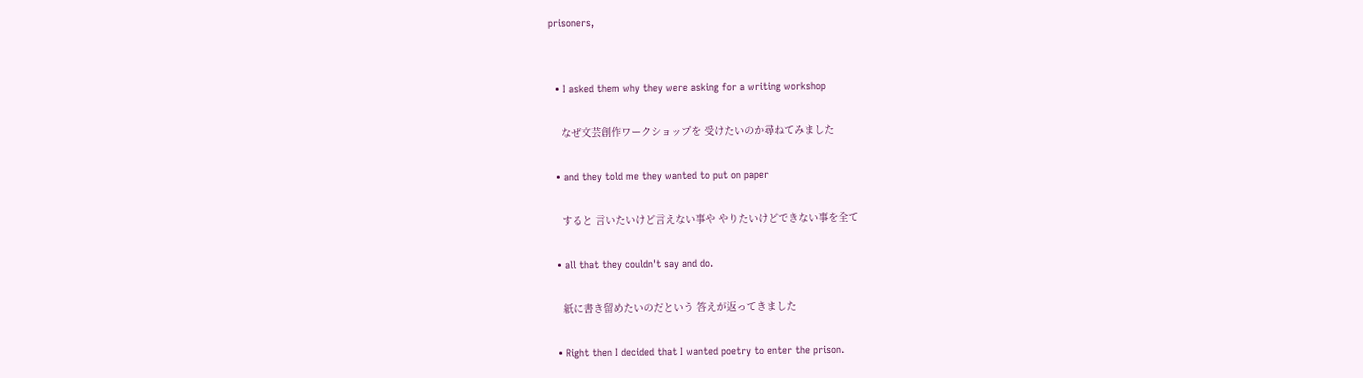prisoners,


  • I asked them why they were asking for a writing workshop

    なぜ文芸創作ワークショップを 受けたいのか尋ねてみました

  • and they told me they wanted to put on paper

    すると 言いたいけど言えない事や やりたいけどできない事を全て

  • all that they couldn't say and do.

    紙に書き留めたいのだという 答えが返ってきました

  • Right then I decided that I wanted poetry to enter the prison.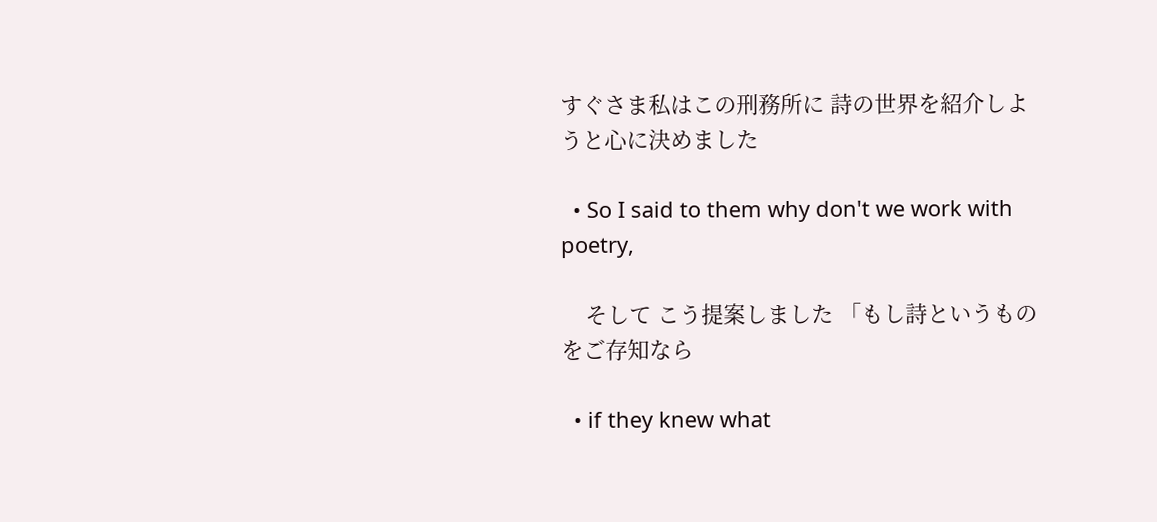すぐさま私はこの刑務所に 詩の世界を紹介しようと心に決めました

  • So I said to them why don't we work with poetry,

    そして こう提案しました 「もし詩というものをご存知なら

  • if they knew what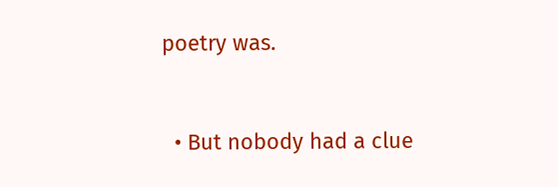poetry was.


  • But nobody had a clue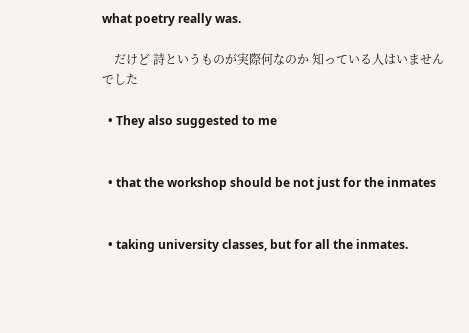what poetry really was.

    だけど 詩というものが実際何なのか 知っている人はいませんでした

  • They also suggested to me


  • that the workshop should be not just for the inmates


  • taking university classes, but for all the inmates.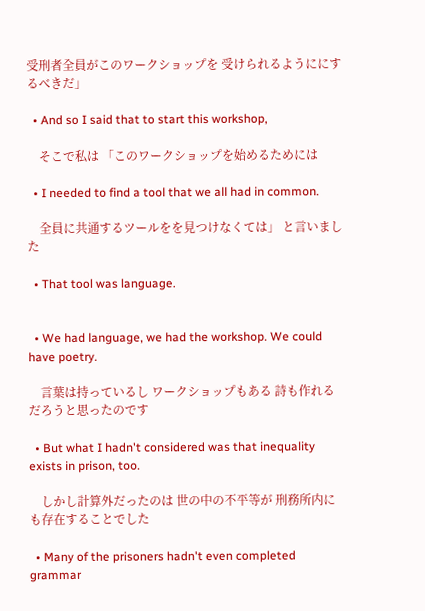受刑者全員がこのワークショップを 受けられるようににするべきだ」

  • And so I said that to start this workshop,

    そこで私は 「このワークショップを始めるためには

  • I needed to find a tool that we all had in common.

    全員に共通するツールをを見つけなくては」 と言いました

  • That tool was language.


  • We had language, we had the workshop. We could have poetry.

    言葉は持っているし ワークショップもある 詩も作れるだろうと思ったのです

  • But what I hadn't considered was that inequality exists in prison, too.

    しかし計算外だったのは 世の中の不平等が 刑務所内にも存在することでした

  • Many of the prisoners hadn't even completed grammar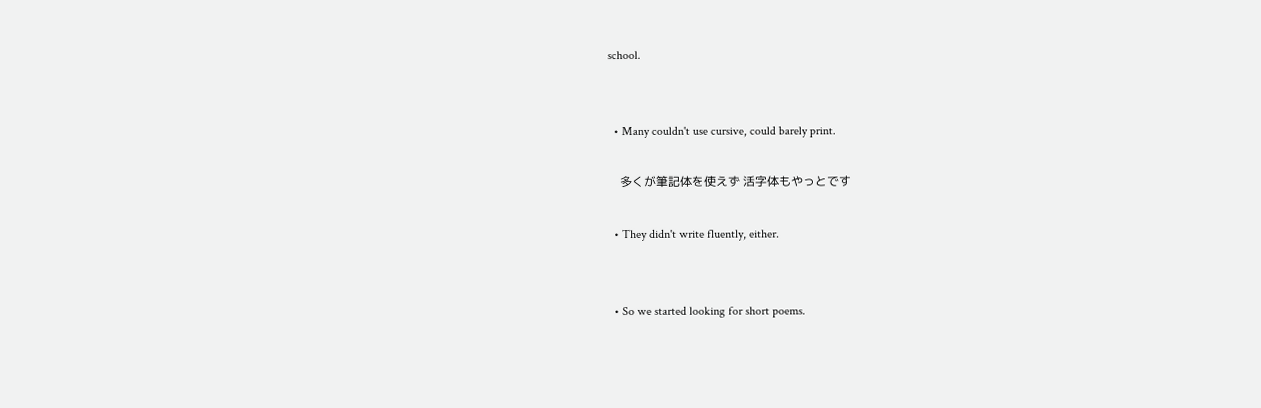school.


  • Many couldn't use cursive, could barely print.

    多くが筆記体を使えず 活字体もやっとです

  • They didn't write fluently, either.


  • So we started looking for short poems.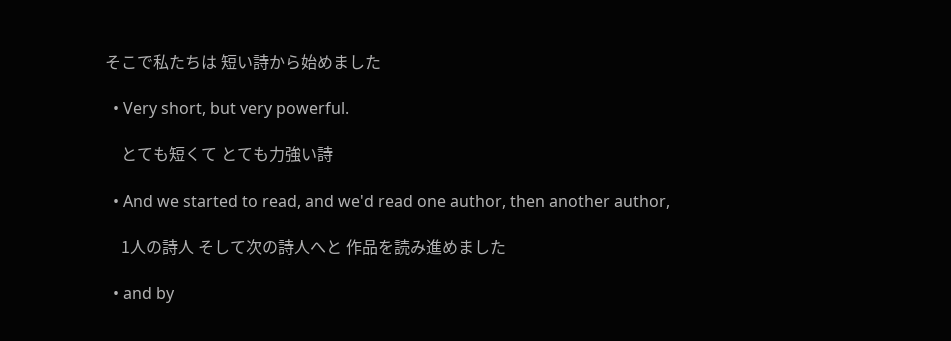そこで私たちは 短い詩から始めました

  • Very short, but very powerful.

    とても短くて とても力強い詩

  • And we started to read, and we'd read one author, then another author,

    1人の詩人 そして次の詩人へと 作品を読み進めました

  • and by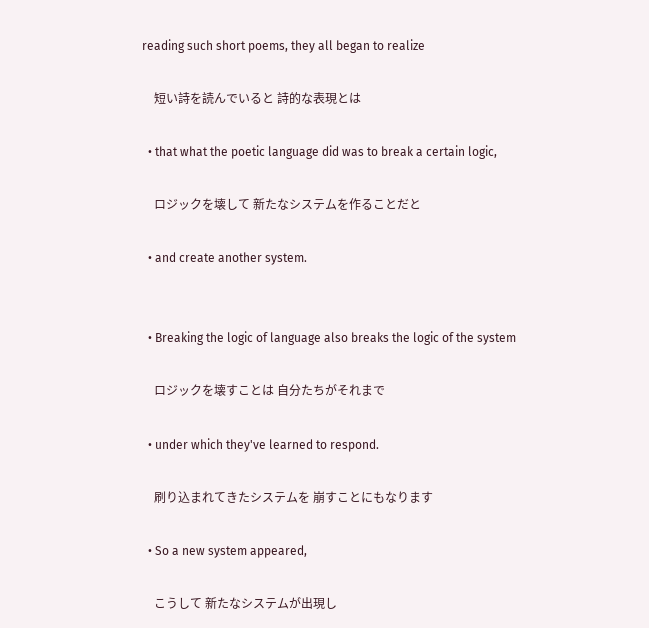reading such short poems, they all began to realize

    短い詩を読んでいると 詩的な表現とは

  • that what the poetic language did was to break a certain logic,

    ロジックを壊して 新たなシステムを作ることだと

  • and create another system.


  • Breaking the logic of language also breaks the logic of the system

    ロジックを壊すことは 自分たちがそれまで

  • under which they've learned to respond.

    刷り込まれてきたシステムを 崩すことにもなります

  • So a new system appeared,

    こうして 新たなシステムが出現し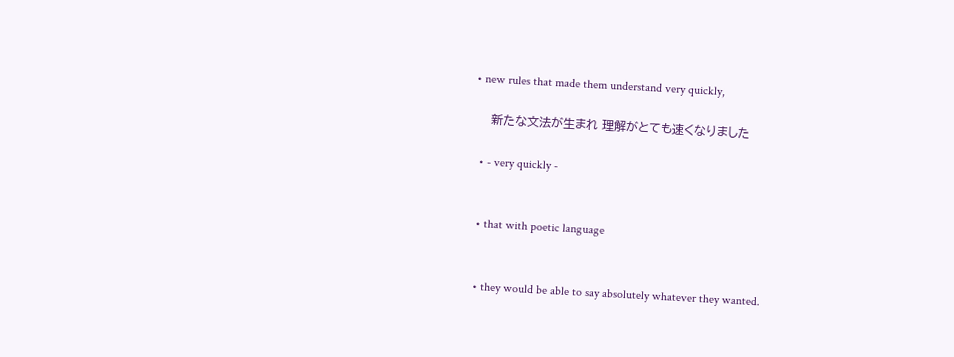• new rules that made them understand very quickly,

    新たな文法が生まれ 理解がとても速くなりました

  • - very quickly -


  • that with poetic language


  • they would be able to say absolutely whatever they wanted.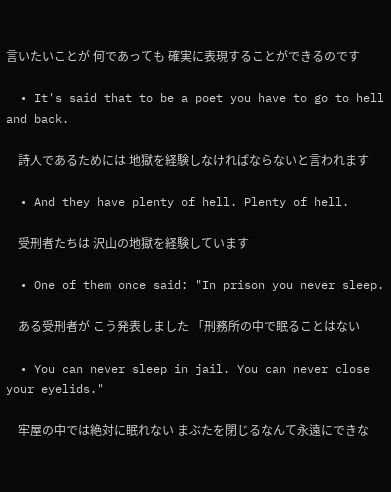言いたいことが 何であっても 確実に表現することができるのです

  • It's said that to be a poet you have to go to hell and back.

    詩人であるためには 地獄を経験しなければならないと言われます

  • And they have plenty of hell. Plenty of hell.

    受刑者たちは 沢山の地獄を経験しています

  • One of them once said: "In prison you never sleep.

    ある受刑者が こう発表しました 「刑務所の中で眠ることはない

  • You can never sleep in jail. You can never close your eyelids."

    牢屋の中では絶対に眠れない まぶたを閉じるなんて永遠にできな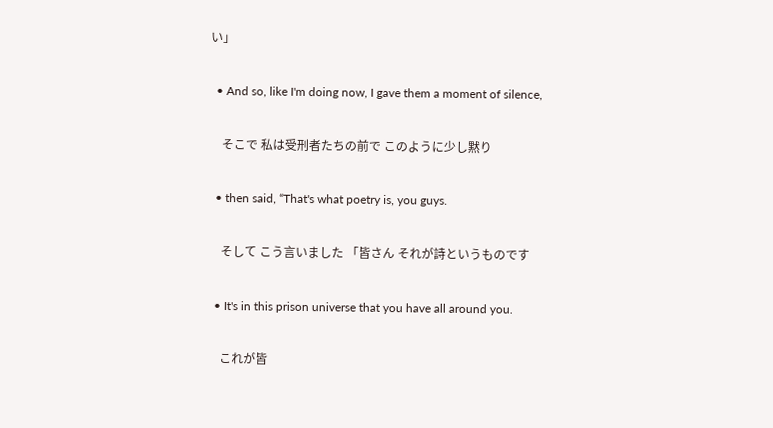い」

  • And so, like I'm doing now, I gave them a moment of silence,

    そこで 私は受刑者たちの前で このように少し黙り

  • then said, “That's what poetry is, you guys.

    そして こう言いました 「皆さん それが詩というものです

  • It's in this prison universe that you have all around you.

    これが皆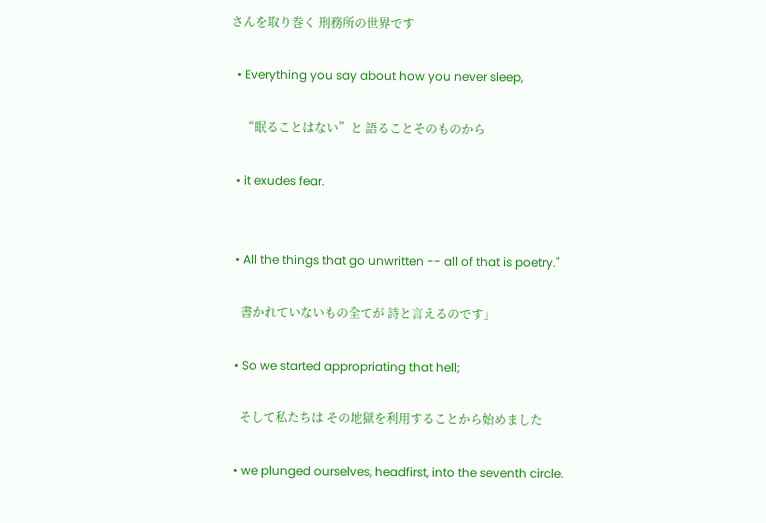さんを取り巻く 刑務所の世界です

  • Everything you say about how you never sleep,

    “眠ることはない”と 語ることそのものから

  • it exudes fear.


  • All the things that go unwritten -- all of that is poetry."

    書かれていないもの全てが 詩と言えるのです」

  • So we started appropriating that hell;

    そして私たちは その地獄を利用することから始めました

  • we plunged ourselves, headfirst, into the seventh circle.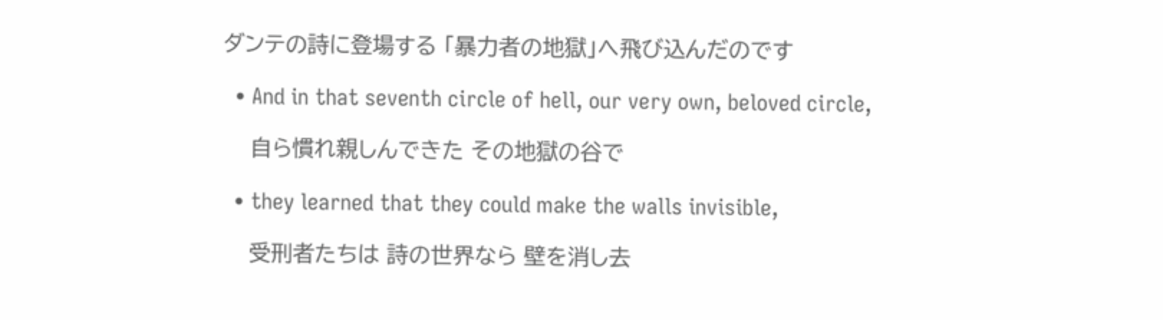ダンテの詩に登場する 「暴力者の地獄」へ飛び込んだのです

  • And in that seventh circle of hell, our very own, beloved circle,

    自ら慣れ親しんできた その地獄の谷で

  • they learned that they could make the walls invisible,

    受刑者たちは 詩の世界なら 壁を消し去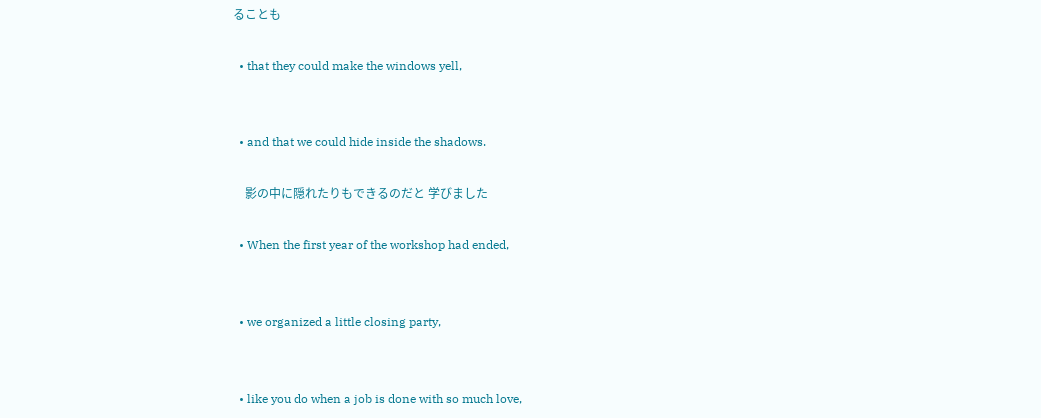ることも

  • that they could make the windows yell,


  • and that we could hide inside the shadows.

    影の中に隠れたりもできるのだと 学びました

  • When the first year of the workshop had ended,


  • we organized a little closing party,


  • like you do when a job is done with so much love,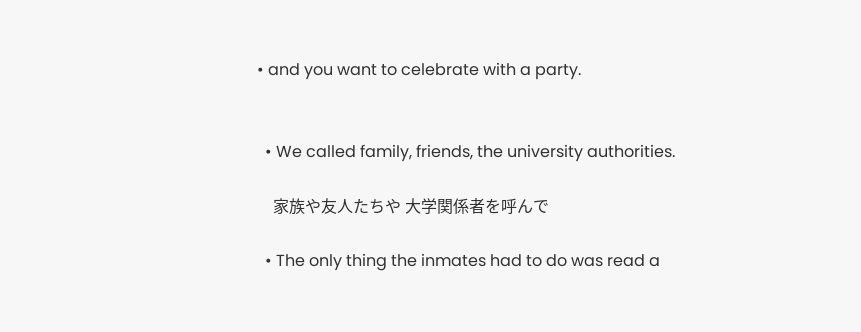• and you want to celebrate with a party.


  • We called family, friends, the university authorities.

    家族や友人たちや 大学関係者を呼んで

  • The only thing the inmates had to do was read a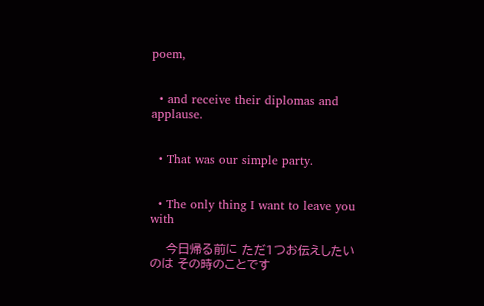poem,


  • and receive their diplomas and applause.


  • That was our simple party.


  • The only thing I want to leave you with

    今日帰る前に ただ1つお伝えしたいのは その時のことです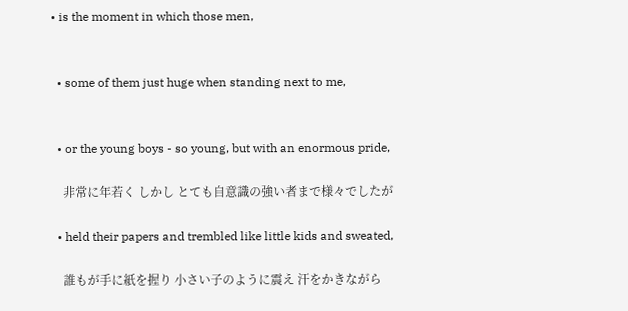• is the moment in which those men,


  • some of them just huge when standing next to me,


  • or the young boys - so young, but with an enormous pride,

    非常に年若く しかし とても自意識の強い者まで様々でしたが

  • held their papers and trembled like little kids and sweated,

    誰もが手に紙を握り 小さい子のように震え 汗をかきながら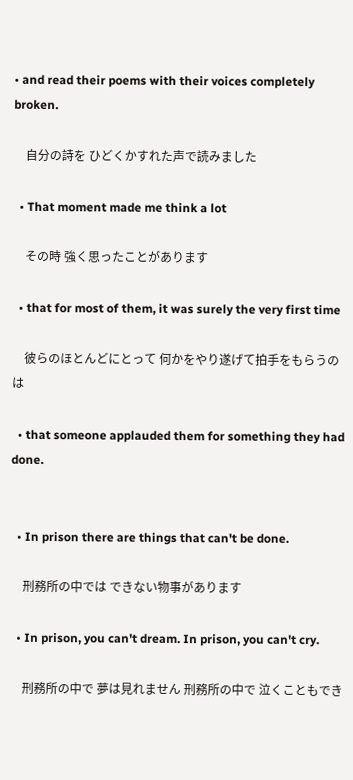• and read their poems with their voices completely broken.

    自分の詩を ひどくかすれた声で読みました

  • That moment made me think a lot

    その時 強く思ったことがあります

  • that for most of them, it was surely the very first time

    彼らのほとんどにとって 何かをやり遂げて拍手をもらうのは

  • that someone applauded them for something they had done.


  • In prison there are things that can't be done.

    刑務所の中では できない物事があります

  • In prison, you can't dream. In prison, you can't cry.

    刑務所の中で 夢は見れません 刑務所の中で 泣くこともでき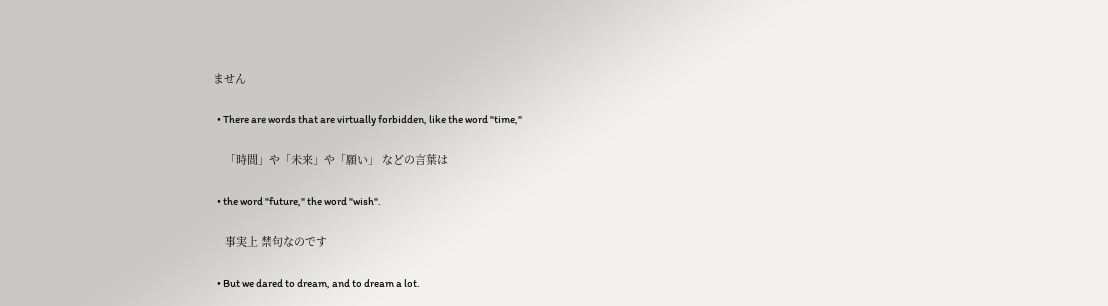ません

  • There are words that are virtually forbidden, like the word "time,"

    「時間」や「未来」や「願い」 などの言葉は

  • the word "future," the word "wish".

    事実上 禁句なのです

  • But we dared to dream, and to dream a lot.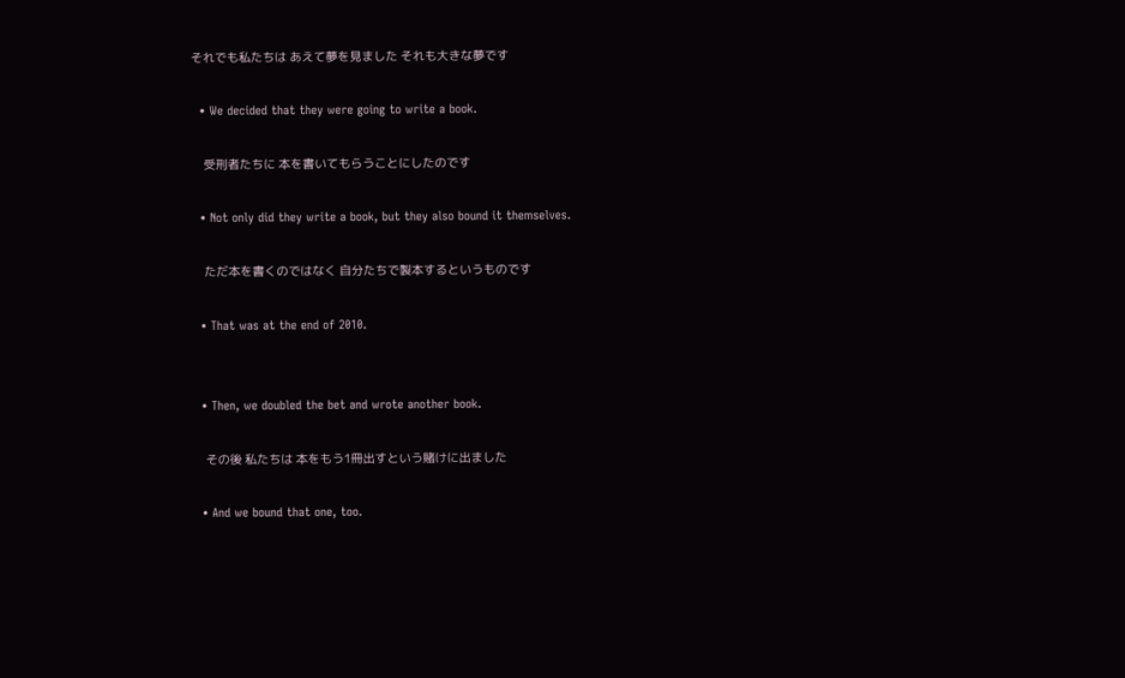それでも私たちは あえて夢を見ました それも大きな夢です

  • We decided that they were going to write a book.

    受刑者たちに 本を書いてもらうことにしたのです

  • Not only did they write a book, but they also bound it themselves.

    ただ本を書くのではなく 自分たちで製本するというものです

  • That was at the end of 2010.


  • Then, we doubled the bet and wrote another book.

    その後 私たちは 本をもう1冊出すという賭けに出ました

  • And we bound that one, too.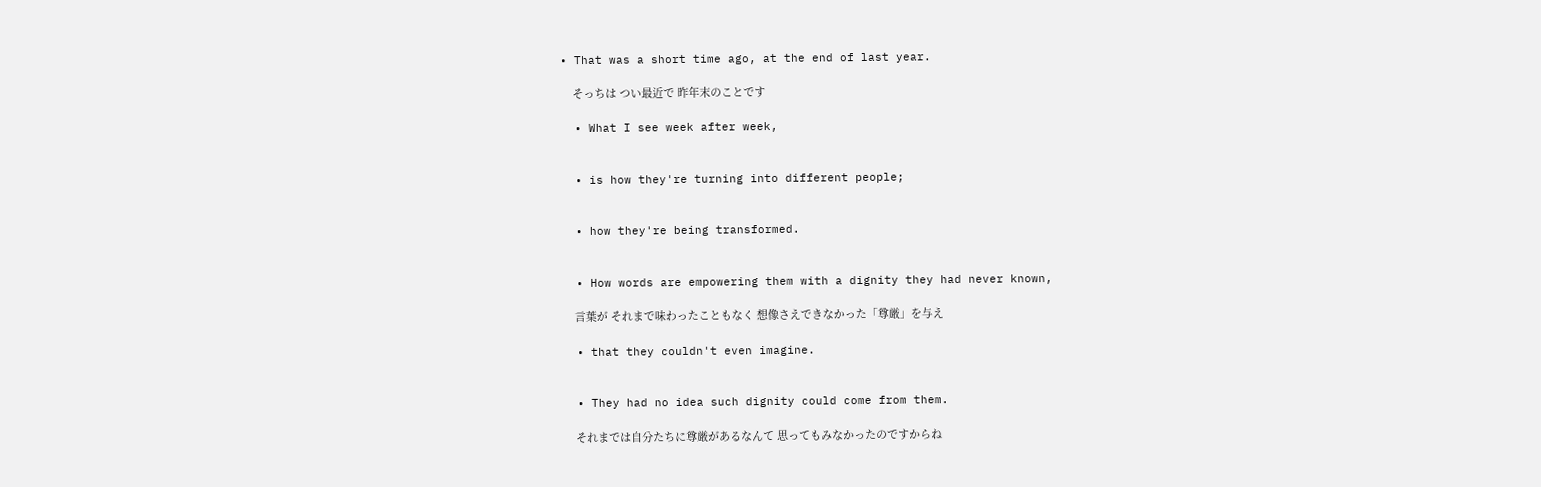• That was a short time ago, at the end of last year.

    そっちは つい最近で 昨年末のことです

  • What I see week after week,


  • is how they're turning into different people;


  • how they're being transformed.


  • How words are empowering them with a dignity they had never known,

    言葉が それまで味わったこともなく 想像さえできなかった「尊厳」を与え

  • that they couldn't even imagine.


  • They had no idea such dignity could come from them.

    それまでは自分たちに尊厳があるなんて 思ってもみなかったのですからね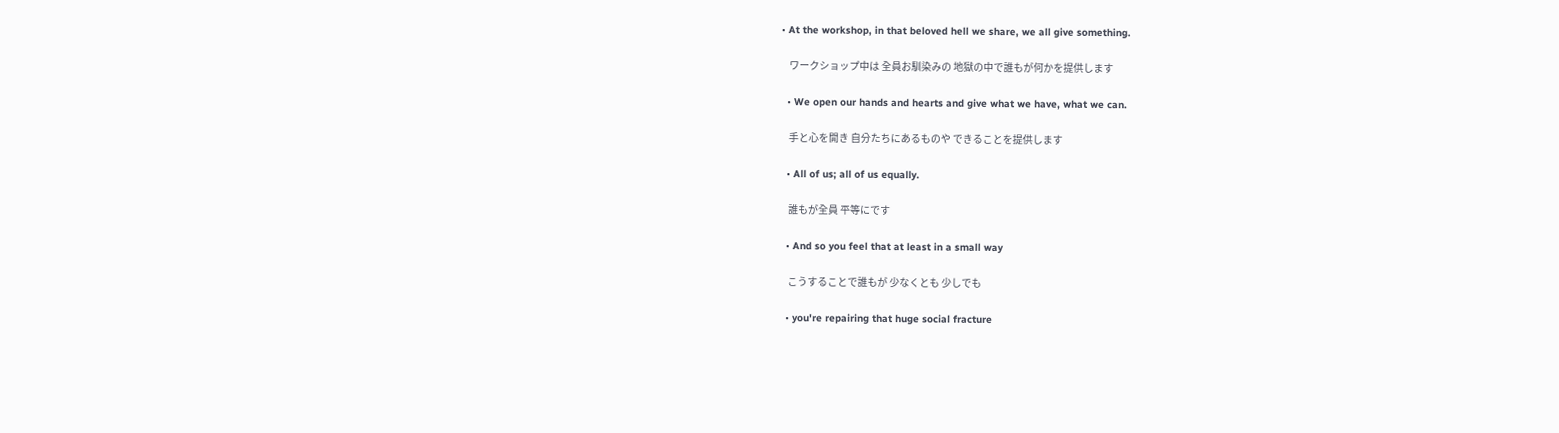• At the workshop, in that beloved hell we share, we all give something.

    ワークショップ中は 全員お馴染みの 地獄の中で誰もが何かを提供します

  • We open our hands and hearts and give what we have, what we can.

    手と心を開き 自分たちにあるものや できることを提供します

  • All of us; all of us equally.

    誰もが全員 平等にです

  • And so you feel that at least in a small way

    こうすることで誰もが 少なくとも 少しでも

  • you're repairing that huge social fracture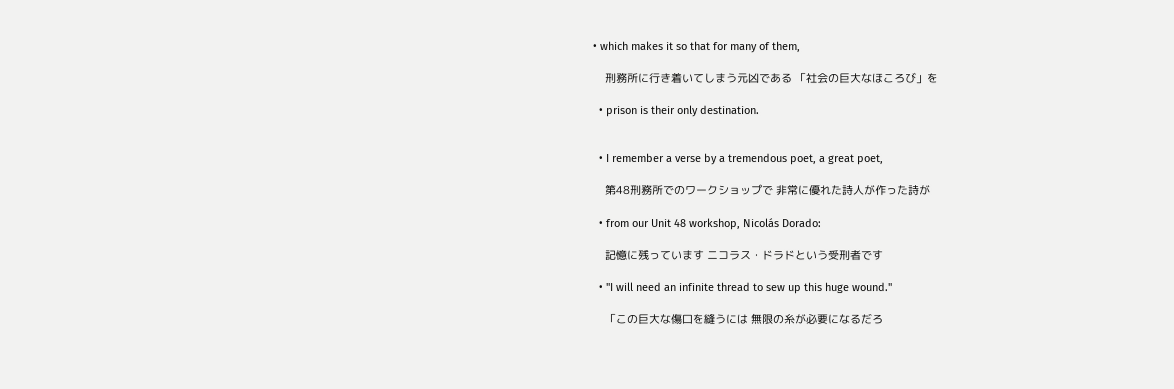• which makes it so that for many of them,

    刑務所に行き着いてしまう元凶である 「社会の巨大なほころび」を

  • prison is their only destination.


  • I remember a verse by a tremendous poet, a great poet,

    第48刑務所でのワークショップで 非常に優れた詩人が作った詩が

  • from our Unit 48 workshop, Nicolás Dorado:

    記憶に残っています ニコラス・ドラドという受刑者です

  • "I will need an infinite thread to sew up this huge wound."

    「この巨大な傷口を縫うには 無限の糸が必要になるだろ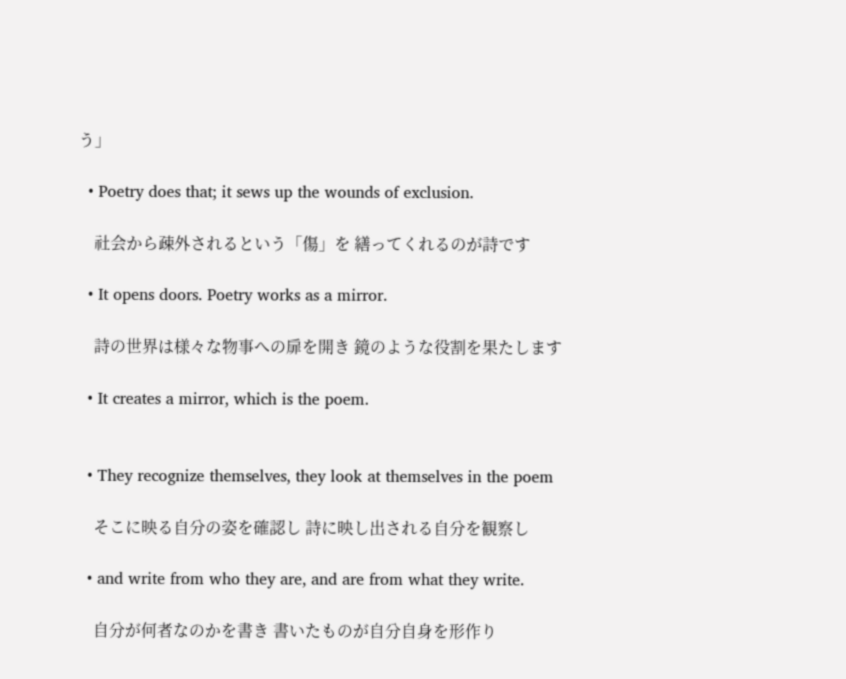う」

  • Poetry does that; it sews up the wounds of exclusion.

    社会から疎外されるという「傷」を 繕ってくれるのが詩です

  • It opens doors. Poetry works as a mirror.

    詩の世界は様々な物事への扉を開き 鏡のような役割を果たします

  • It creates a mirror, which is the poem.


  • They recognize themselves, they look at themselves in the poem

    そこに映る自分の姿を確認し 詩に映し出される自分を観察し

  • and write from who they are, and are from what they write.

    自分が何者なのかを書き 書いたものが自分自身を形作り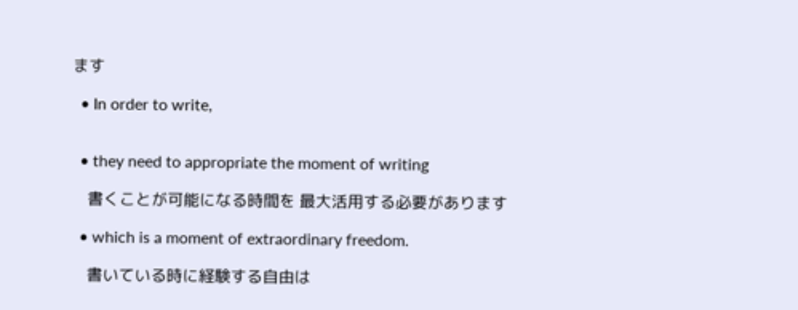ます

  • In order to write,


  • they need to appropriate the moment of writing

    書くことが可能になる時間を 最大活用する必要があります

  • which is a moment of extraordinary freedom.

    書いている時に経験する自由は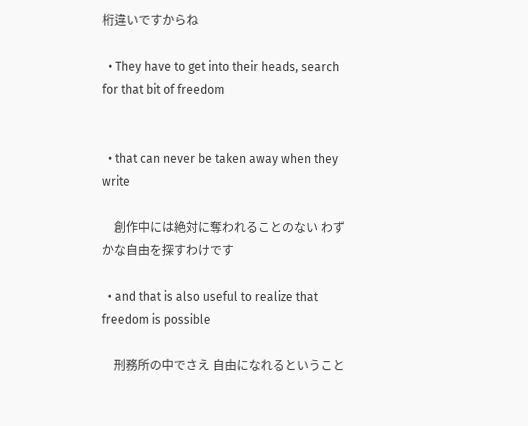桁違いですからね

  • They have to get into their heads, search for that bit of freedom


  • that can never be taken away when they write

    創作中には絶対に奪われることのない わずかな自由を探すわけです

  • and that is also useful to realize that freedom is possible

    刑務所の中でさえ 自由になれるということ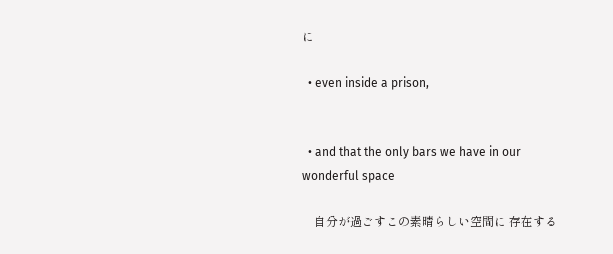に

  • even inside a prison,


  • and that the only bars we have in our wonderful space

    自分が過ごすこの素晴らしい空間に 存在する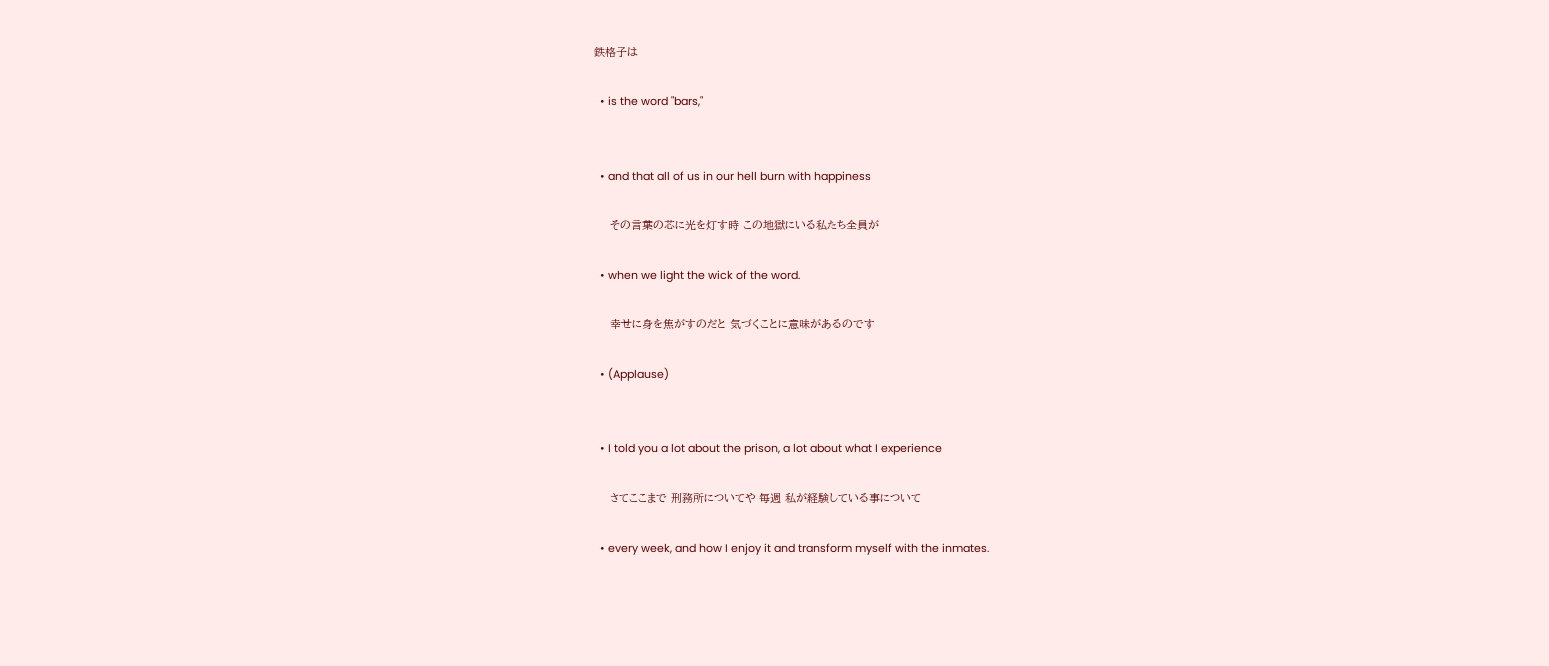鉄格子は

  • is the word "bars,"


  • and that all of us in our hell burn with happiness

    その言葉の芯に光を灯す時 この地獄にいる私たち全員が

  • when we light the wick of the word.

    幸せに身を焦がすのだと 気づくことに意味があるのです

  • (Applause)


  • I told you a lot about the prison, a lot about what I experience

    さてここまで 刑務所についてや 毎週 私が経験している事について

  • every week, and how I enjoy it and transform myself with the inmates.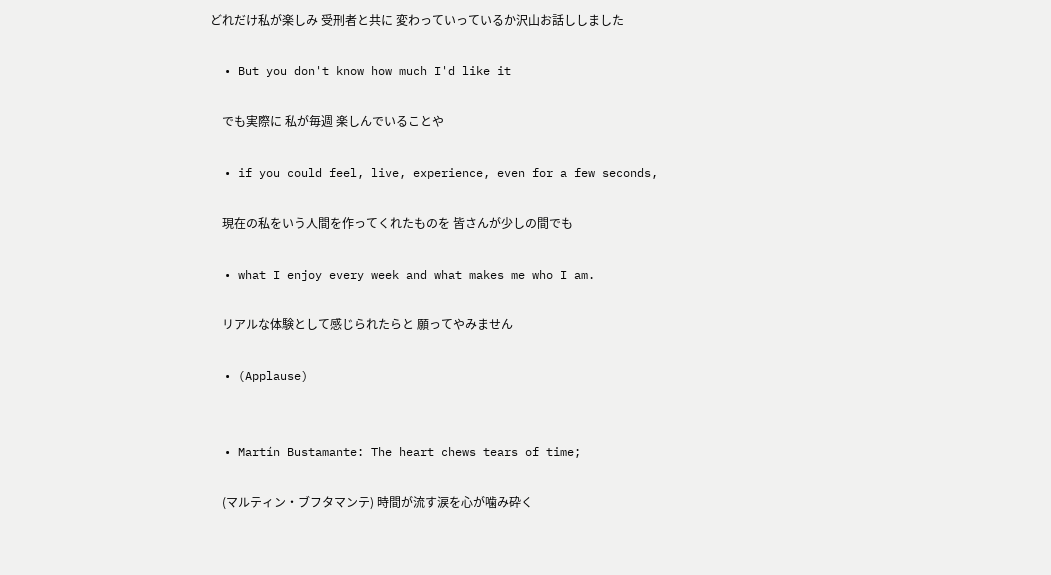どれだけ私が楽しみ 受刑者と共に 変わっていっているか沢山お話ししました

  • But you don't know how much I'd like it

    でも実際に 私が毎週 楽しんでいることや

  • if you could feel, live, experience, even for a few seconds,

    現在の私をいう人間を作ってくれたものを 皆さんが少しの間でも

  • what I enjoy every week and what makes me who I am.

    リアルな体験として感じられたらと 願ってやみません

  • (Applause)


  • Martín Bustamante: The heart chews tears of time;

    (マルティン・ブフタマンテ) 時間が流す涙を心が噛み砕く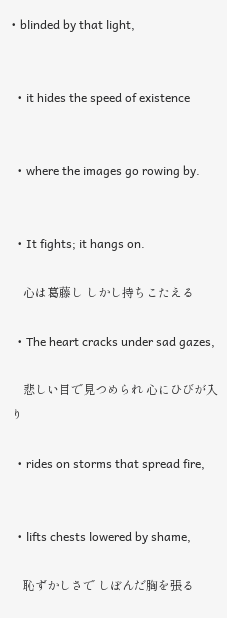• blinded by that light,


  • it hides the speed of existence


  • where the images go rowing by.


  • It fights; it hangs on.

    心は葛藤し しかし持ちこたえる

  • The heart cracks under sad gazes,

    悲しい目で見つめられ 心にひびが入り

  • rides on storms that spread fire,


  • lifts chests lowered by shame,

    恥ずかしさで しぼんだ胸を張る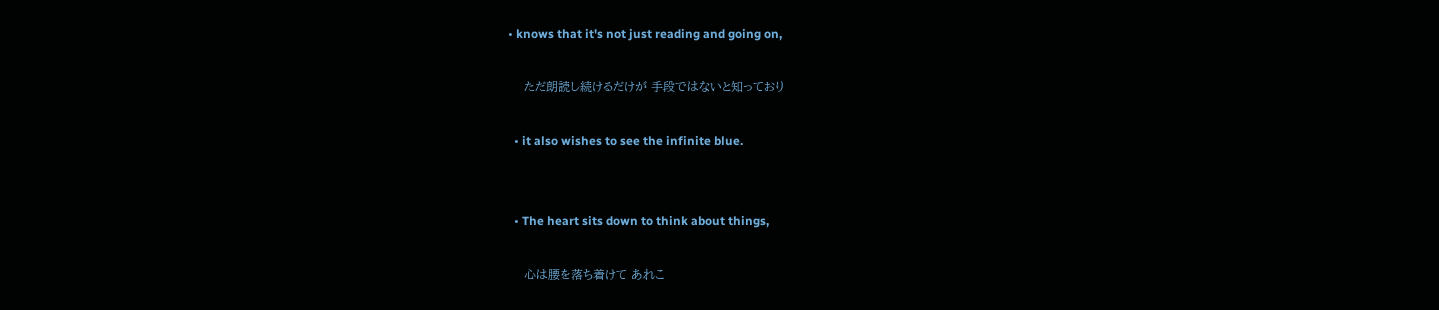• knows that it's not just reading and going on,

    ただ朗読し続けるだけが 手段ではないと知っており

  • it also wishes to see the infinite blue.


  • The heart sits down to think about things,

    心は腰を落ち着けて あれこ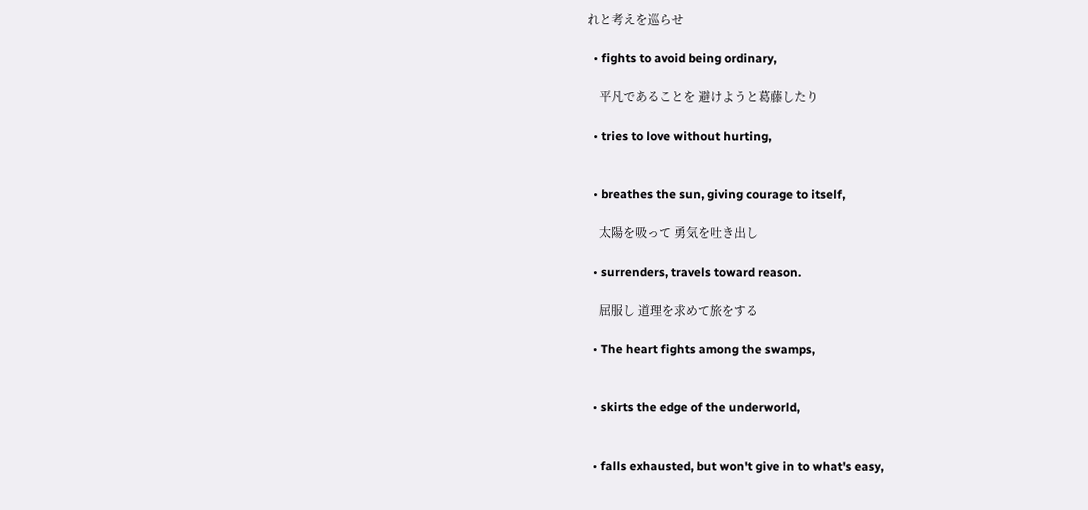れと考えを巡らせ

  • fights to avoid being ordinary,

    平凡であることを 避けようと葛藤したり

  • tries to love without hurting,


  • breathes the sun, giving courage to itself,

    太陽を吸って 勇気を吐き出し

  • surrenders, travels toward reason.

    屈服し 道理を求めて旅をする

  • The heart fights among the swamps,


  • skirts the edge of the underworld,


  • falls exhausted, but won't give in to what's easy,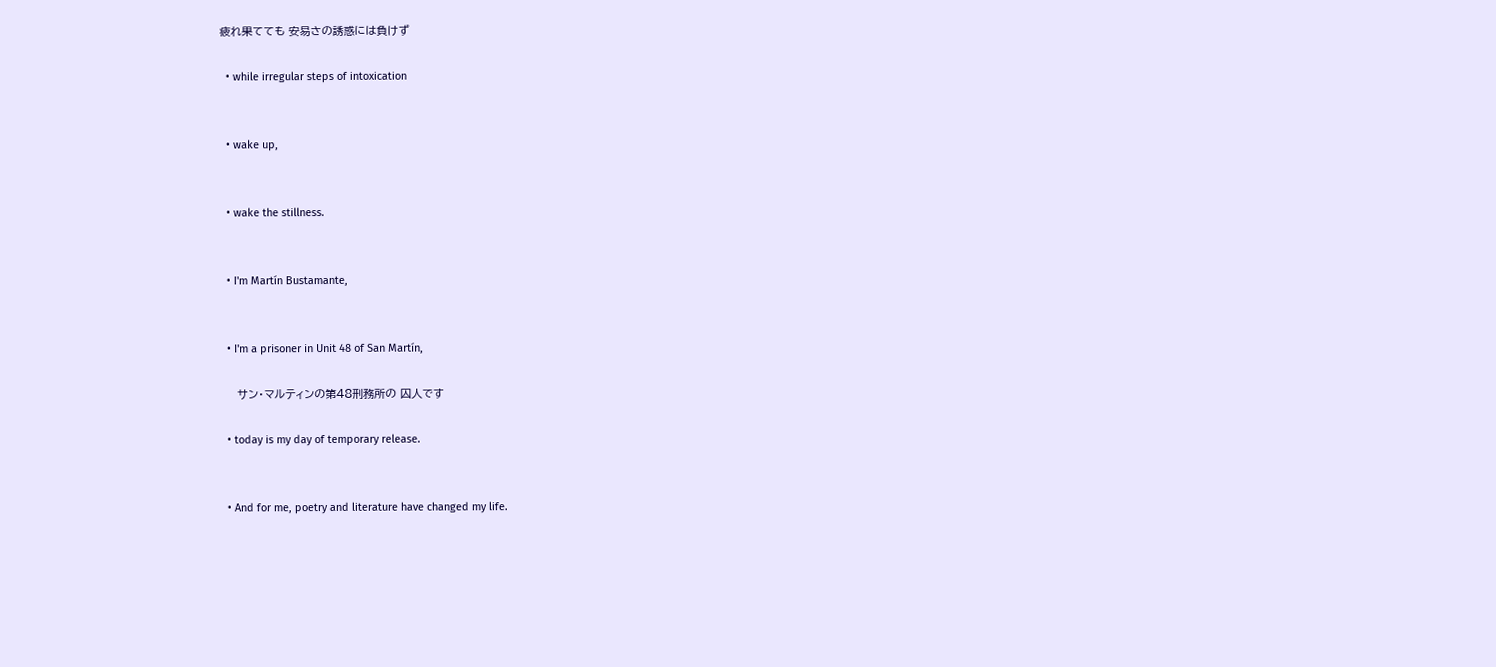疲れ果てても 安易さの誘惑には負けず

  • while irregular steps of intoxication


  • wake up,


  • wake the stillness.


  • I'm Martín Bustamante,


  • I'm a prisoner in Unit 48 of San Martín,

    サン・マルティンの第48刑務所の 囚人です

  • today is my day of temporary release.


  • And for me, poetry and literature have changed my life.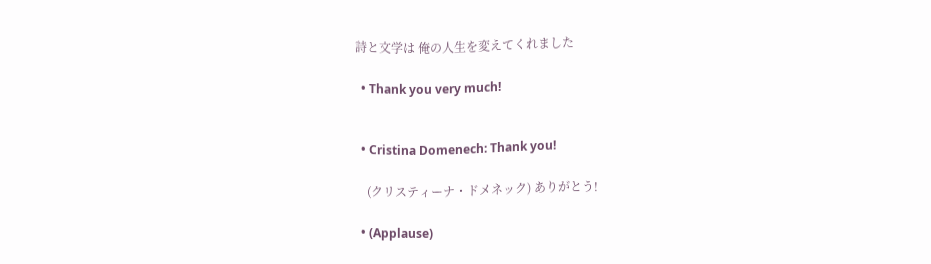詩と文学は 俺の人生を変えてくれました

  • Thank you very much!


  • Cristina Domenech: Thank you!

    (クリスティーナ・ドメネック) ありがとう!

  • (Applause)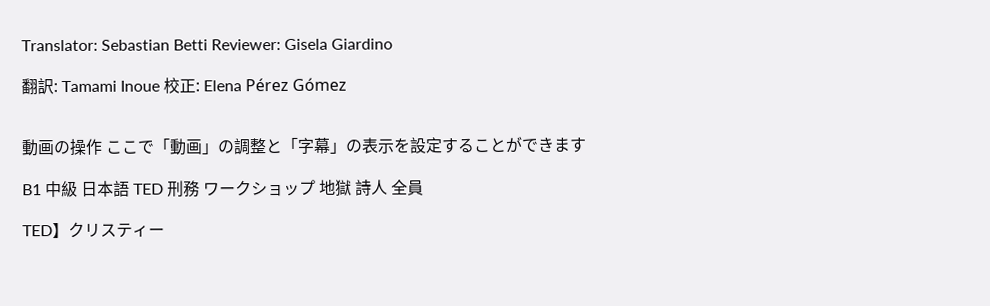Translator: Sebastian Betti Reviewer: Gisela Giardino

翻訳: Tamami Inoue 校正: Elena Pérez Gómez


動画の操作 ここで「動画」の調整と「字幕」の表示を設定することができます

B1 中級 日本語 TED 刑務 ワークショップ 地獄 詩人 全員

TED】クリスティー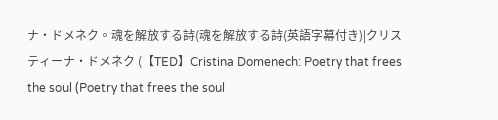ナ・ドメネク。魂を解放する詩(魂を解放する詩(英語字幕付き)|クリスティーナ・ドメネク (【TED】Cristina Domenech: Poetry that frees the soul (Poetry that frees the soul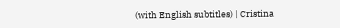(with English subtitles) | Cristina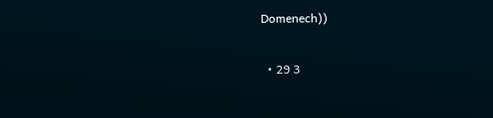Domenech))

  • 29 3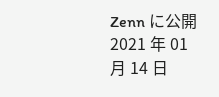Zenn に公開 2021 年 01 月 14 日